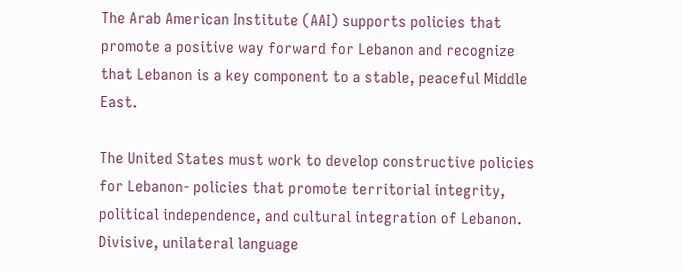The Arab American Institute (AAI) supports policies that promote a positive way forward for Lebanon and recognize that Lebanon is a key component to a stable, peaceful Middle East.

The United States must work to develop constructive policies for Lebanon- policies that promote territorial integrity, political independence, and cultural integration of Lebanon. Divisive, unilateral language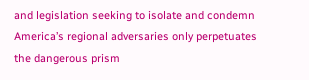and legislation seeking to isolate and condemn America’s regional adversaries only perpetuates the dangerous prism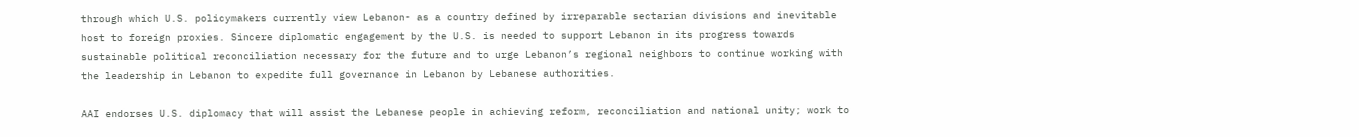through which U.S. policymakers currently view Lebanon- as a country defined by irreparable sectarian divisions and inevitable host to foreign proxies. Sincere diplomatic engagement by the U.S. is needed to support Lebanon in its progress towards sustainable political reconciliation necessary for the future and to urge Lebanon’s regional neighbors to continue working with the leadership in Lebanon to expedite full governance in Lebanon by Lebanese authorities.

AAI endorses U.S. diplomacy that will assist the Lebanese people in achieving reform, reconciliation and national unity; work to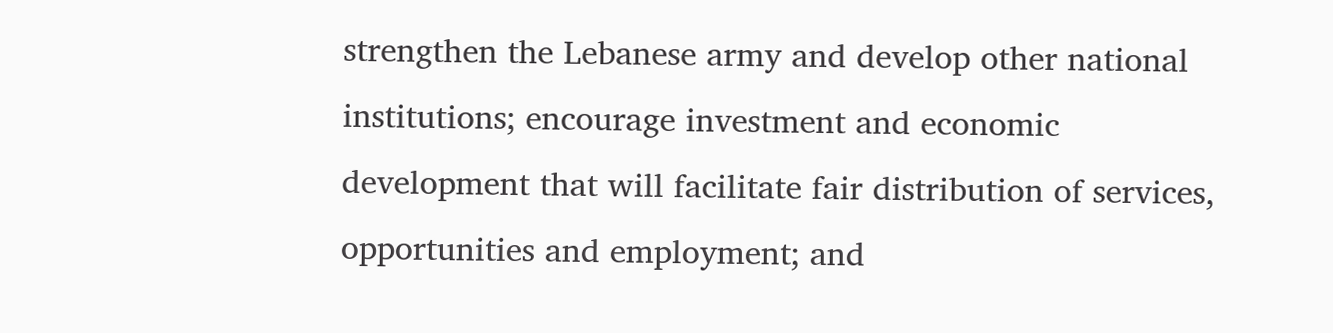strengthen the Lebanese army and develop other national institutions; encourage investment and economic development that will facilitate fair distribution of services, opportunities and employment; and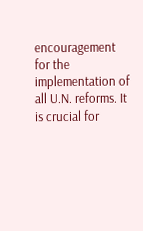encouragement for the implementation of all U.N. reforms. It is crucial for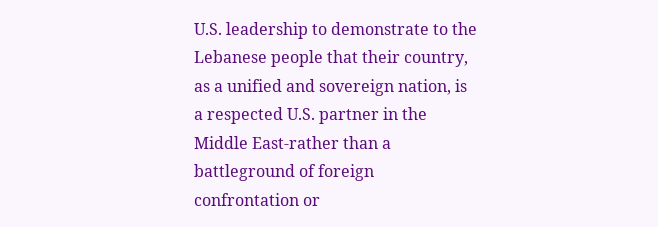U.S. leadership to demonstrate to the Lebanese people that their country, as a unified and sovereign nation, is a respected U.S. partner in the Middle East-rather than a battleground of foreign confrontation or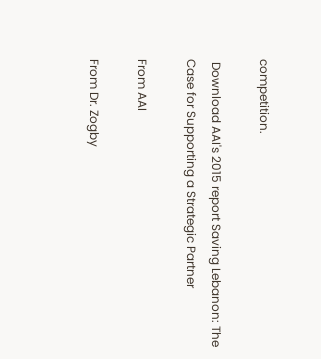competition.

 Download AAI's 2015 report Saving Lebanon: The Case for Supporting a Strategic Partner

From AAI

From Dr. Zogby